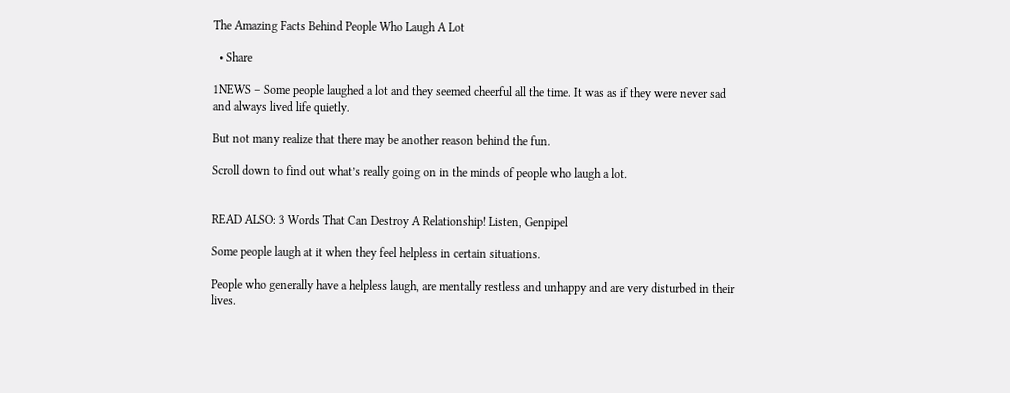The Amazing Facts Behind People Who Laugh A Lot

  • Share

1NEWS – Some people laughed a lot and they seemed cheerful all the time. It was as if they were never sad and always lived life quietly.

But not many realize that there may be another reason behind the fun.

Scroll down to find out what’s really going on in the minds of people who laugh a lot.


READ ALSO: 3 Words That Can Destroy A Relationship! Listen, Genpipel

Some people laugh at it when they feel helpless in certain situations.

People who generally have a helpless laugh, are mentally restless and unhappy and are very disturbed in their lives.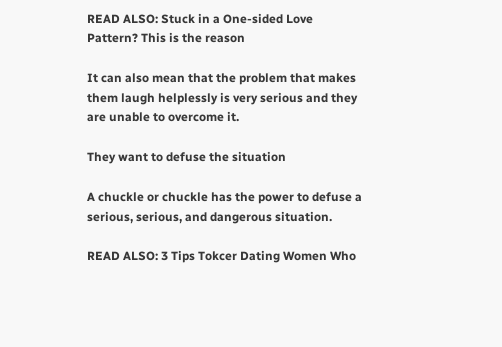READ ALSO: Stuck in a One-sided Love Pattern? This is the reason

It can also mean that the problem that makes them laugh helplessly is very serious and they are unable to overcome it.

They want to defuse the situation

A chuckle or chuckle has the power to defuse a serious, serious, and dangerous situation.

READ ALSO: 3 Tips Tokcer Dating Women Who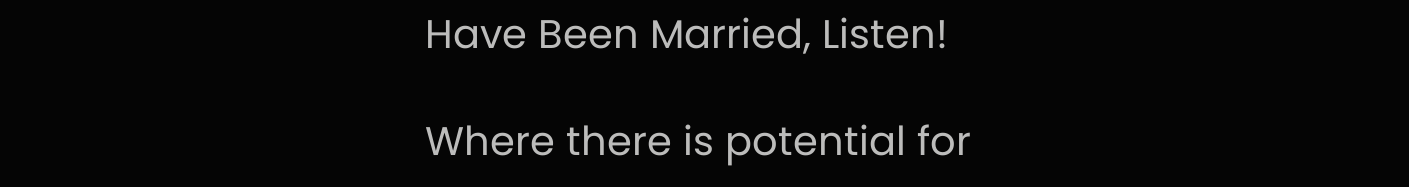Have Been Married, Listen!

Where there is potential for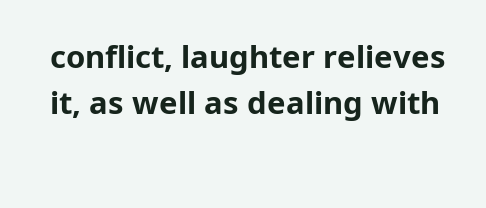conflict, laughter relieves it, as well as dealing with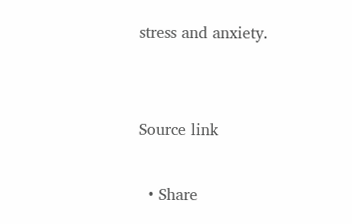stress and anxiety.


Source link

  • Share